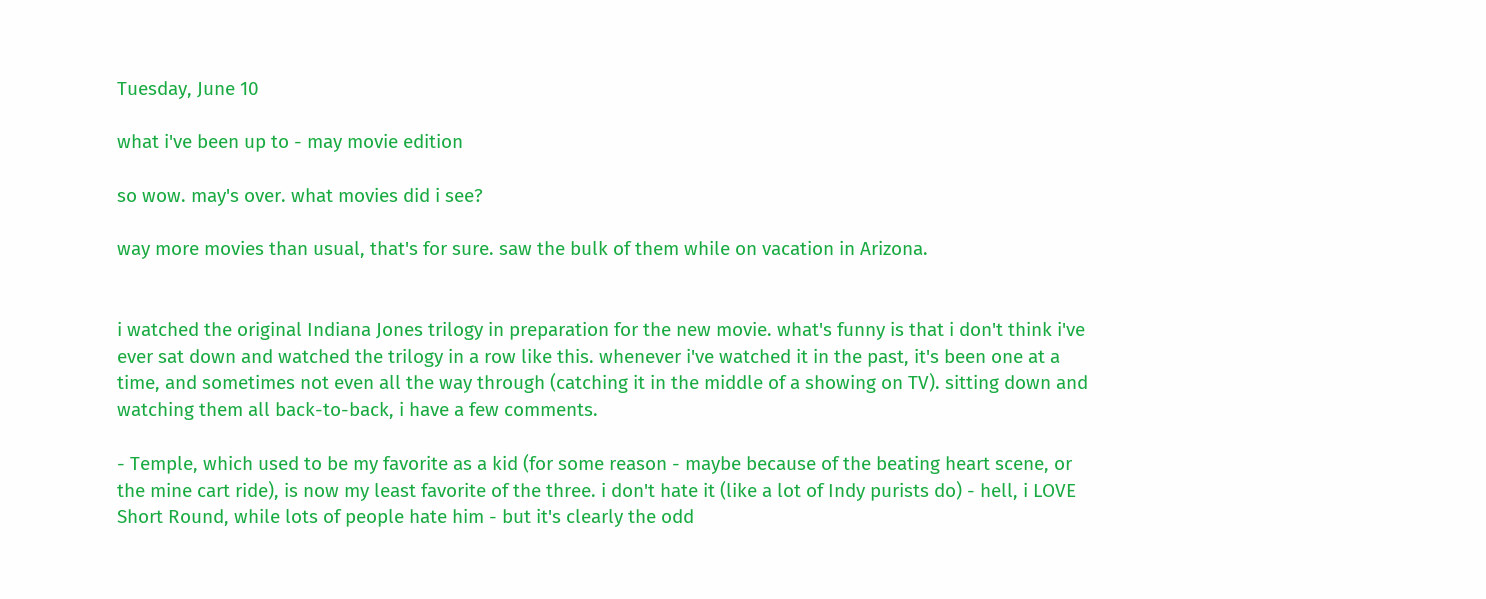Tuesday, June 10

what i've been up to - may movie edition

so wow. may's over. what movies did i see?

way more movies than usual, that's for sure. saw the bulk of them while on vacation in Arizona.


i watched the original Indiana Jones trilogy in preparation for the new movie. what's funny is that i don't think i've ever sat down and watched the trilogy in a row like this. whenever i've watched it in the past, it's been one at a time, and sometimes not even all the way through (catching it in the middle of a showing on TV). sitting down and watching them all back-to-back, i have a few comments.

- Temple, which used to be my favorite as a kid (for some reason - maybe because of the beating heart scene, or the mine cart ride), is now my least favorite of the three. i don't hate it (like a lot of Indy purists do) - hell, i LOVE Short Round, while lots of people hate him - but it's clearly the odd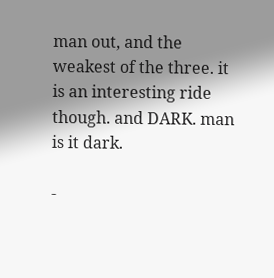man out, and the weakest of the three. it is an interesting ride though. and DARK. man is it dark.

-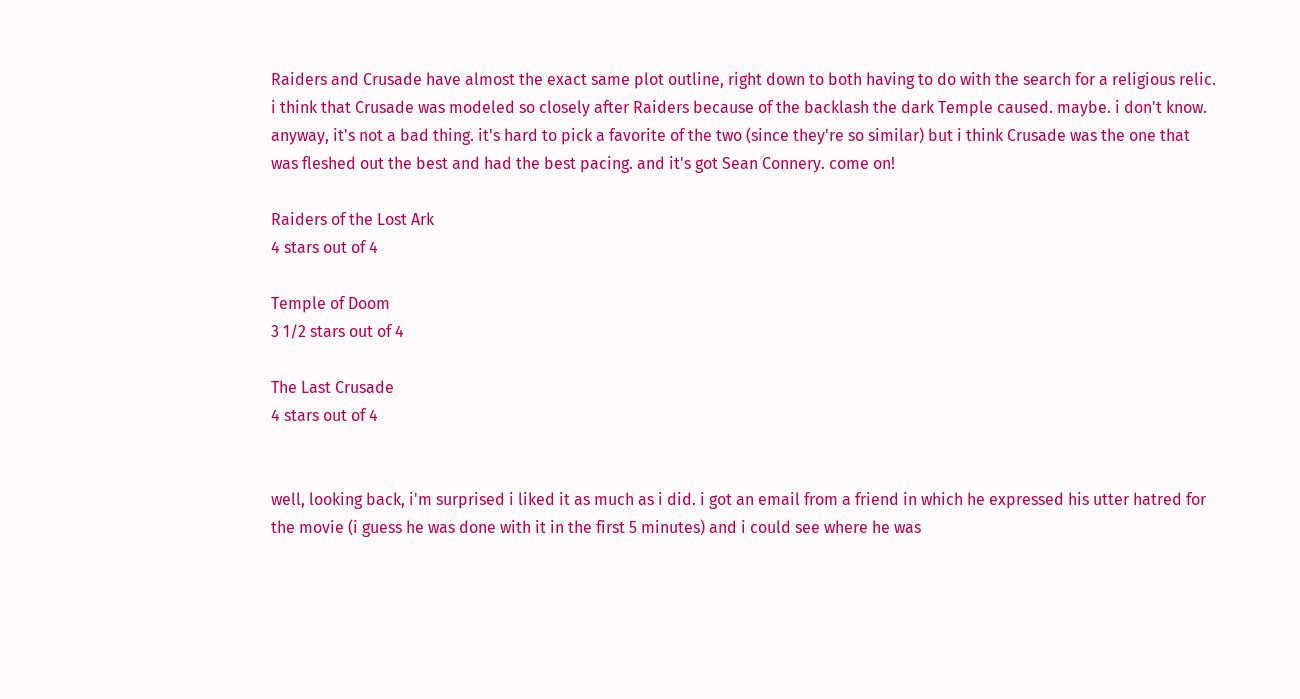Raiders and Crusade have almost the exact same plot outline, right down to both having to do with the search for a religious relic. i think that Crusade was modeled so closely after Raiders because of the backlash the dark Temple caused. maybe. i don't know. anyway, it's not a bad thing. it's hard to pick a favorite of the two (since they're so similar) but i think Crusade was the one that was fleshed out the best and had the best pacing. and it's got Sean Connery. come on!

Raiders of the Lost Ark
4 stars out of 4

Temple of Doom
3 1/2 stars out of 4

The Last Crusade
4 stars out of 4


well, looking back, i'm surprised i liked it as much as i did. i got an email from a friend in which he expressed his utter hatred for the movie (i guess he was done with it in the first 5 minutes) and i could see where he was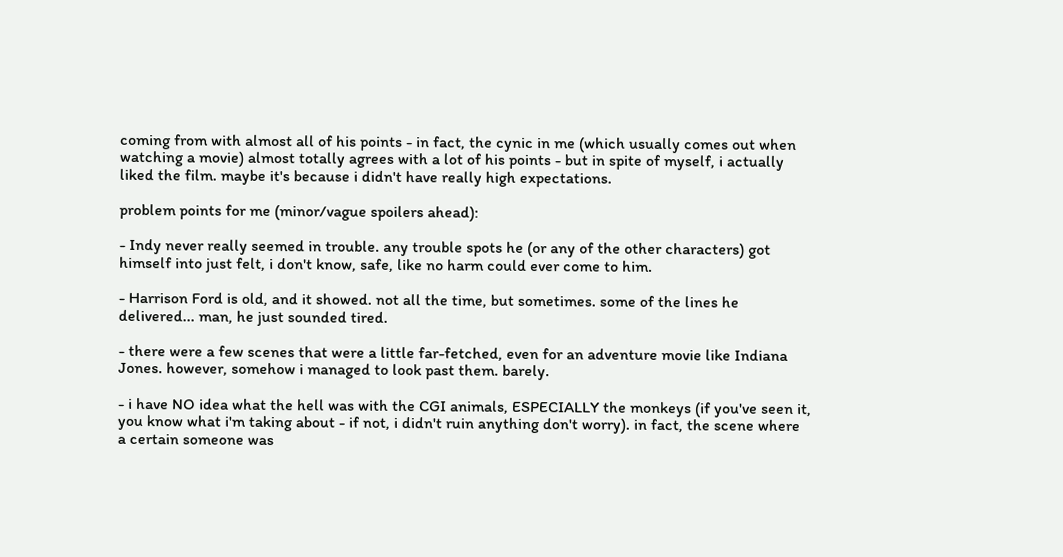coming from with almost all of his points - in fact, the cynic in me (which usually comes out when watching a movie) almost totally agrees with a lot of his points - but in spite of myself, i actually liked the film. maybe it's because i didn't have really high expectations.

problem points for me (minor/vague spoilers ahead):

- Indy never really seemed in trouble. any trouble spots he (or any of the other characters) got himself into just felt, i don't know, safe, like no harm could ever come to him.

- Harrison Ford is old, and it showed. not all the time, but sometimes. some of the lines he delivered... man, he just sounded tired.

- there were a few scenes that were a little far-fetched, even for an adventure movie like Indiana Jones. however, somehow i managed to look past them. barely.

- i have NO idea what the hell was with the CGI animals, ESPECIALLY the monkeys (if you've seen it, you know what i'm taking about - if not, i didn't ruin anything don't worry). in fact, the scene where a certain someone was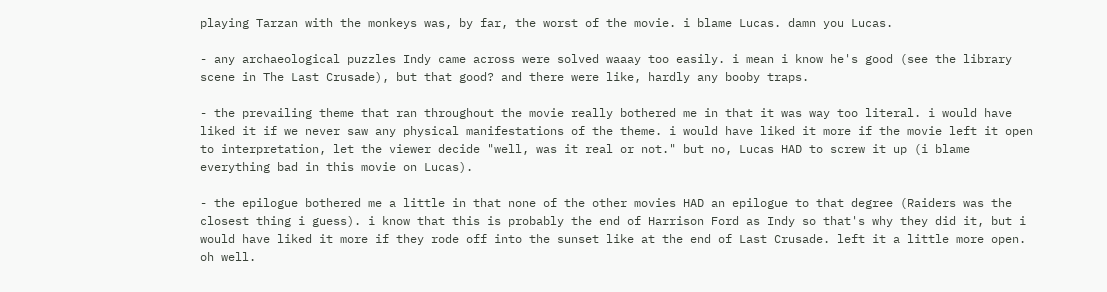playing Tarzan with the monkeys was, by far, the worst of the movie. i blame Lucas. damn you Lucas.

- any archaeological puzzles Indy came across were solved waaay too easily. i mean i know he's good (see the library scene in The Last Crusade), but that good? and there were like, hardly any booby traps.

- the prevailing theme that ran throughout the movie really bothered me in that it was way too literal. i would have liked it if we never saw any physical manifestations of the theme. i would have liked it more if the movie left it open to interpretation, let the viewer decide "well, was it real or not." but no, Lucas HAD to screw it up (i blame everything bad in this movie on Lucas).

- the epilogue bothered me a little in that none of the other movies HAD an epilogue to that degree (Raiders was the closest thing i guess). i know that this is probably the end of Harrison Ford as Indy so that's why they did it, but i would have liked it more if they rode off into the sunset like at the end of Last Crusade. left it a little more open. oh well.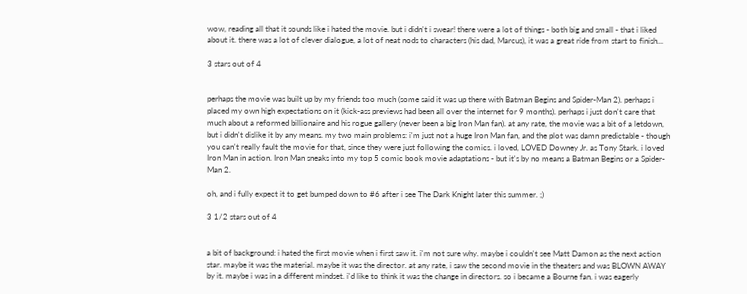wow, reading all that it sounds like i hated the movie. but i didn't i swear! there were a lot of things - both big and small - that i liked about it. there was a lot of clever dialogue, a lot of neat nods to characters (his dad, Marcus), it was a great ride from start to finish...

3 stars out of 4


perhaps the movie was built up by my friends too much (some said it was up there with Batman Begins and Spider-Man 2). perhaps i placed my own high expectations on it (kick-ass previews had been all over the internet for 9 months). perhaps i just don't care that much about a reformed billionaire and his rogue gallery (never been a big Iron Man fan). at any rate, the movie was a bit of a letdown, but i didn't dislike it by any means. my two main problems: i'm just not a huge Iron Man fan, and the plot was damn predictable - though you can't really fault the movie for that, since they were just following the comics. i loved, LOVED Downey Jr. as Tony Stark. i loved Iron Man in action. Iron Man sneaks into my top 5 comic book movie adaptations - but it's by no means a Batman Begins or a Spider-Man 2.

oh, and i fully expect it to get bumped down to #6 after i see The Dark Knight later this summer. ;)

3 1/2 stars out of 4


a bit of background: i hated the first movie when i first saw it. i'm not sure why. maybe i couldn't see Matt Damon as the next action star. maybe it was the material. maybe it was the director. at any rate, i saw the second movie in the theaters and was BLOWN AWAY by it. maybe i was in a different mindset. i'd like to think it was the change in directors. so i became a Bourne fan. i was eagerly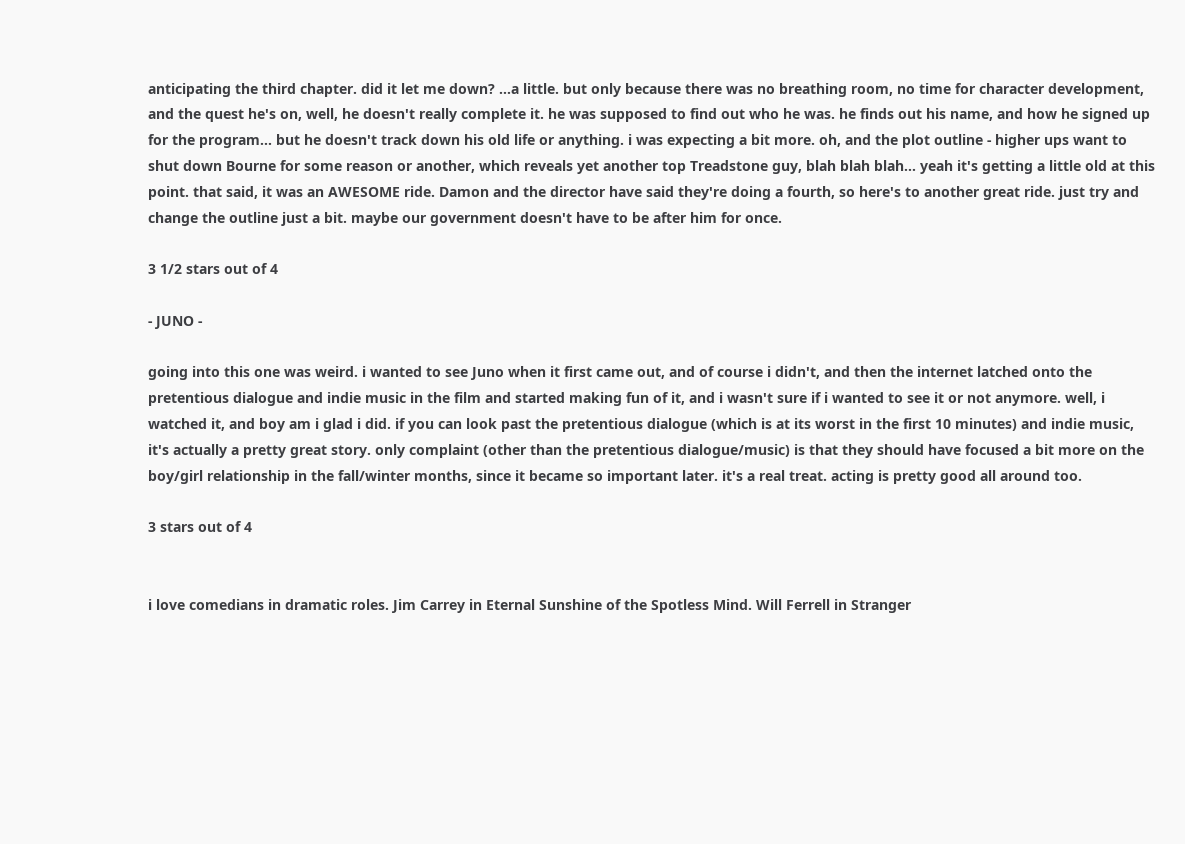anticipating the third chapter. did it let me down? ...a little. but only because there was no breathing room, no time for character development, and the quest he's on, well, he doesn't really complete it. he was supposed to find out who he was. he finds out his name, and how he signed up for the program... but he doesn't track down his old life or anything. i was expecting a bit more. oh, and the plot outline - higher ups want to shut down Bourne for some reason or another, which reveals yet another top Treadstone guy, blah blah blah... yeah it's getting a little old at this point. that said, it was an AWESOME ride. Damon and the director have said they're doing a fourth, so here's to another great ride. just try and change the outline just a bit. maybe our government doesn't have to be after him for once.

3 1/2 stars out of 4

- JUNO -

going into this one was weird. i wanted to see Juno when it first came out, and of course i didn't, and then the internet latched onto the pretentious dialogue and indie music in the film and started making fun of it, and i wasn't sure if i wanted to see it or not anymore. well, i watched it, and boy am i glad i did. if you can look past the pretentious dialogue (which is at its worst in the first 10 minutes) and indie music, it's actually a pretty great story. only complaint (other than the pretentious dialogue/music) is that they should have focused a bit more on the boy/girl relationship in the fall/winter months, since it became so important later. it's a real treat. acting is pretty good all around too.

3 stars out of 4


i love comedians in dramatic roles. Jim Carrey in Eternal Sunshine of the Spotless Mind. Will Ferrell in Stranger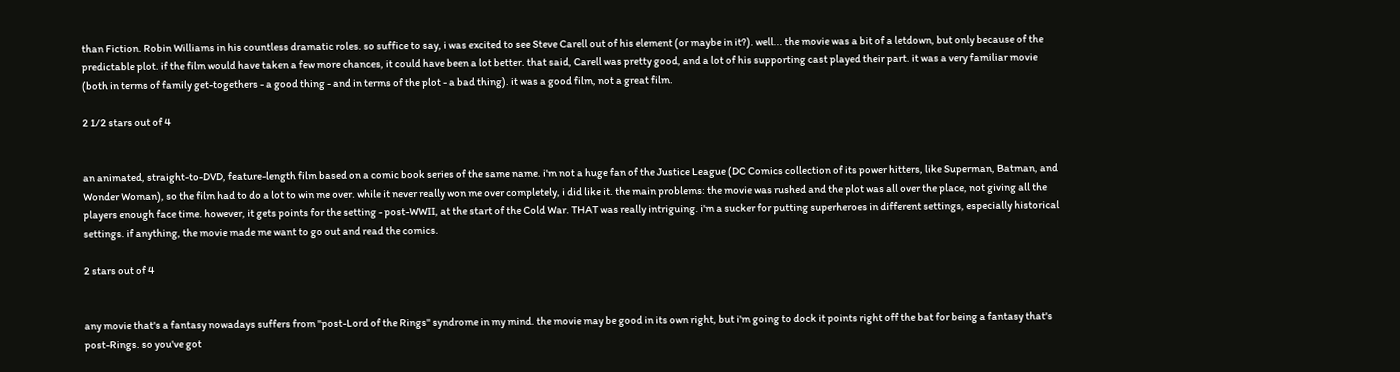than Fiction. Robin Williams in his countless dramatic roles. so suffice to say, i was excited to see Steve Carell out of his element (or maybe in it?). well... the movie was a bit of a letdown, but only because of the predictable plot. if the film would have taken a few more chances, it could have been a lot better. that said, Carell was pretty good, and a lot of his supporting cast played their part. it was a very familiar movie (both in terms of family get-togethers - a good thing - and in terms of the plot - a bad thing). it was a good film, not a great film.

2 1/2 stars out of 4


an animated, straight-to-DVD, feature-length film based on a comic book series of the same name. i'm not a huge fan of the Justice League (DC Comics collection of its power hitters, like Superman, Batman, and Wonder Woman), so the film had to do a lot to win me over. while it never really won me over completely, i did like it. the main problems: the movie was rushed and the plot was all over the place, not giving all the players enough face time. however, it gets points for the setting - post-WWII, at the start of the Cold War. THAT was really intriguing. i'm a sucker for putting superheroes in different settings, especially historical settings. if anything, the movie made me want to go out and read the comics.

2 stars out of 4


any movie that's a fantasy nowadays suffers from "post-Lord of the Rings" syndrome in my mind. the movie may be good in its own right, but i'm going to dock it points right off the bat for being a fantasy that's post-Rings. so you've got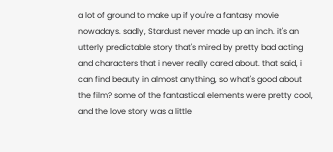a lot of ground to make up if you're a fantasy movie nowadays. sadly, Stardust never made up an inch. it's an utterly predictable story that's mired by pretty bad acting and characters that i never really cared about. that said, i can find beauty in almost anything, so what's good about the film? some of the fantastical elements were pretty cool, and the love story was a little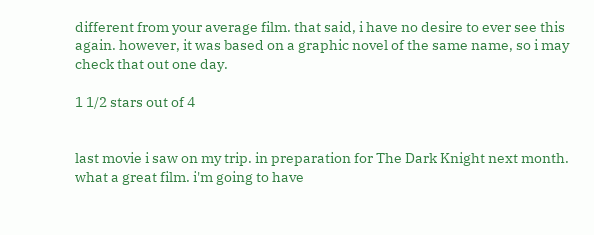different from your average film. that said, i have no desire to ever see this again. however, it was based on a graphic novel of the same name, so i may check that out one day.

1 1/2 stars out of 4


last movie i saw on my trip. in preparation for The Dark Knight next month. what a great film. i'm going to have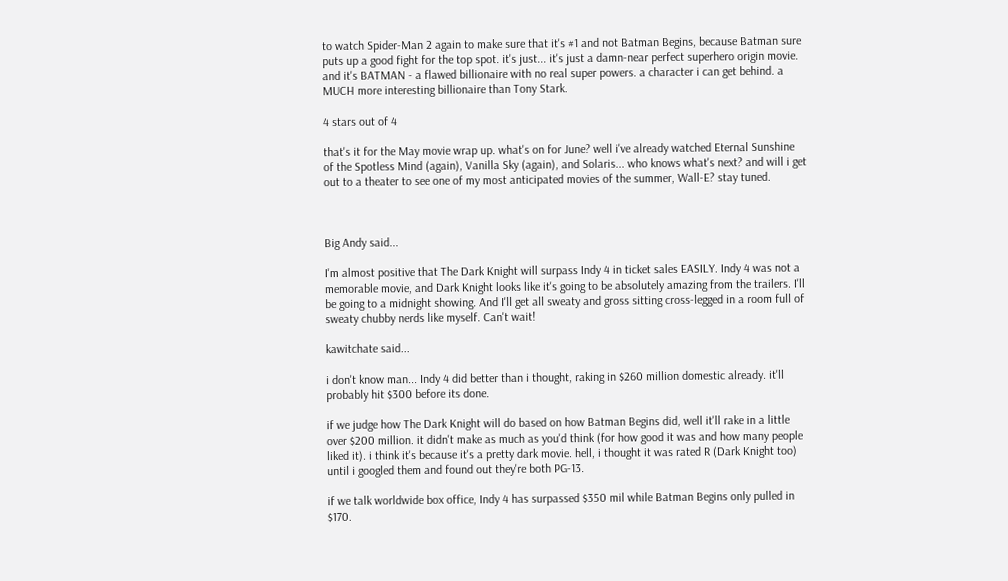to watch Spider-Man 2 again to make sure that it's #1 and not Batman Begins, because Batman sure puts up a good fight for the top spot. it's just... it's just a damn-near perfect superhero origin movie. and it's BATMAN - a flawed billionaire with no real super powers. a character i can get behind. a MUCH more interesting billionaire than Tony Stark.

4 stars out of 4

that's it for the May movie wrap up. what's on for June? well i've already watched Eternal Sunshine of the Spotless Mind (again), Vanilla Sky (again), and Solaris... who knows what's next? and will i get out to a theater to see one of my most anticipated movies of the summer, Wall-E? stay tuned.



Big Andy said...

I'm almost positive that The Dark Knight will surpass Indy 4 in ticket sales EASILY. Indy 4 was not a memorable movie, and Dark Knight looks like it's going to be absolutely amazing from the trailers. I'll be going to a midnight showing. And I'll get all sweaty and gross sitting cross-legged in a room full of sweaty chubby nerds like myself. Can't wait!

kawitchate said...

i don't know man... Indy 4 did better than i thought, raking in $260 million domestic already. it'll probably hit $300 before its done.

if we judge how The Dark Knight will do based on how Batman Begins did, well it'll rake in a little over $200 million. it didn't make as much as you'd think (for how good it was and how many people liked it). i think it's because it's a pretty dark movie. hell, i thought it was rated R (Dark Knight too) until i googled them and found out they're both PG-13.

if we talk worldwide box office, Indy 4 has surpassed $350 mil while Batman Begins only pulled in $170.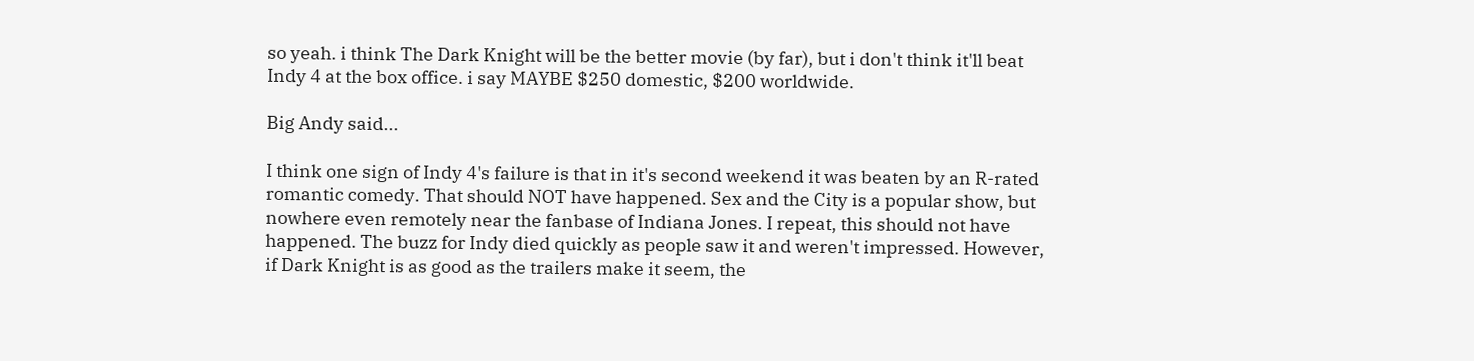so yeah. i think The Dark Knight will be the better movie (by far), but i don't think it'll beat Indy 4 at the box office. i say MAYBE $250 domestic, $200 worldwide.

Big Andy said...

I think one sign of Indy 4's failure is that in it's second weekend it was beaten by an R-rated romantic comedy. That should NOT have happened. Sex and the City is a popular show, but nowhere even remotely near the fanbase of Indiana Jones. I repeat, this should not have happened. The buzz for Indy died quickly as people saw it and weren't impressed. However, if Dark Knight is as good as the trailers make it seem, the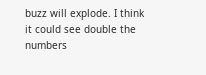buzz will explode. I think it could see double the numbers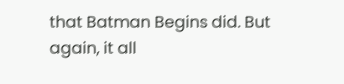that Batman Begins did. But again, it all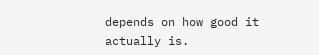depends on how good it actually is.